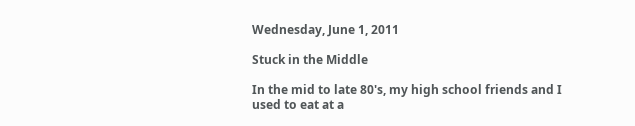Wednesday, June 1, 2011

Stuck in the Middle

In the mid to late 80's, my high school friends and I used to eat at a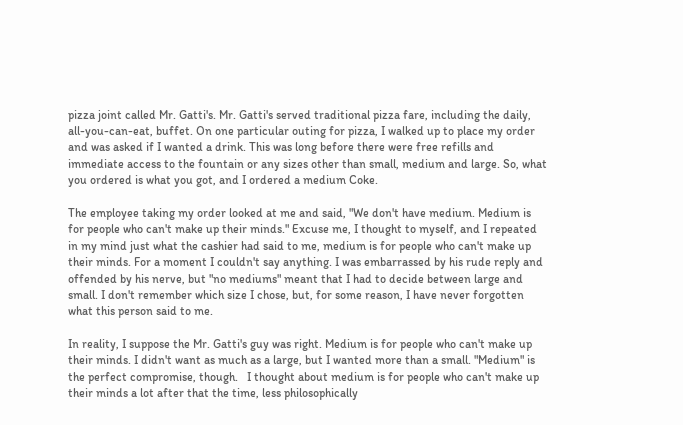pizza joint called Mr. Gatti's. Mr. Gatti's served traditional pizza fare, including the daily, all-you-can-eat, buffet. On one particular outing for pizza, I walked up to place my order and was asked if I wanted a drink. This was long before there were free refills and immediate access to the fountain or any sizes other than small, medium and large. So, what you ordered is what you got, and I ordered a medium Coke.

The employee taking my order looked at me and said, "We don't have medium. Medium is for people who can't make up their minds." Excuse me, I thought to myself, and I repeated in my mind just what the cashier had said to me, medium is for people who can't make up their minds. For a moment I couldn't say anything. I was embarrassed by his rude reply and offended by his nerve, but "no mediums" meant that I had to decide between large and small. I don't remember which size I chose, but, for some reason, I have never forgotten what this person said to me.

In reality, I suppose the Mr. Gatti's guy was right. Medium is for people who can't make up their minds. I didn't want as much as a large, but I wanted more than a small. "Medium" is the perfect compromise, though.   I thought about medium is for people who can't make up their minds a lot after that the time, less philosophically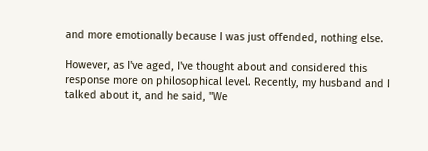and more emotionally because I was just offended, nothing else.

However, as I've aged, I've thought about and considered this response more on philosophical level. Recently, my husband and I talked about it, and he said, "We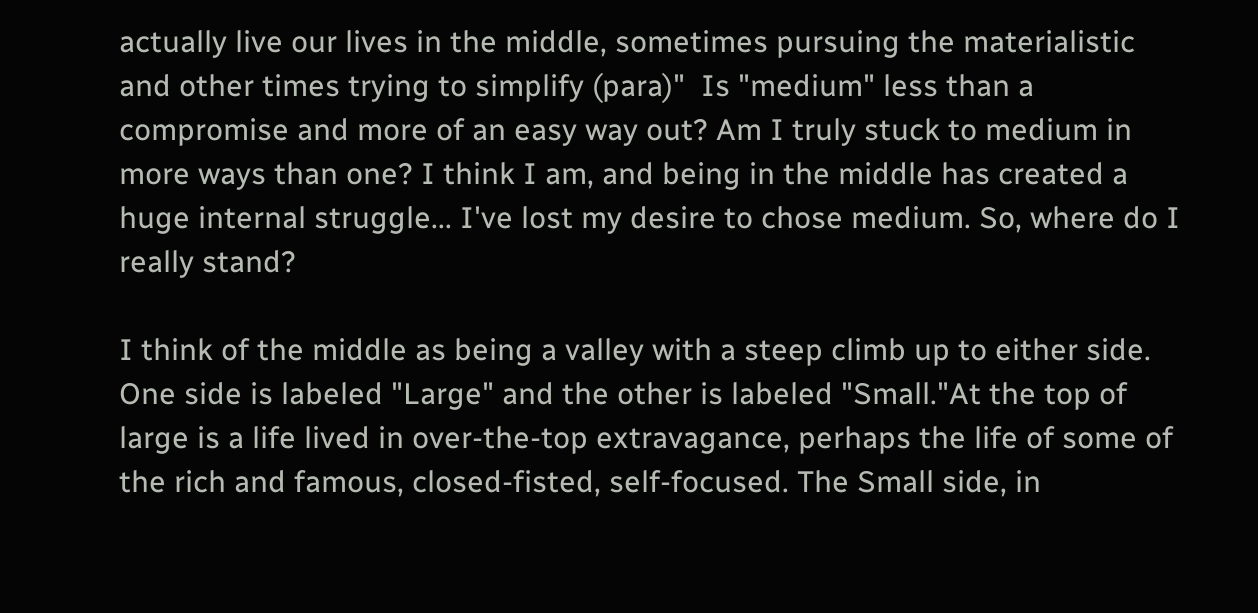actually live our lives in the middle, sometimes pursuing the materialistic and other times trying to simplify (para)"  Is "medium" less than a compromise and more of an easy way out? Am I truly stuck to medium in more ways than one? I think I am, and being in the middle has created a huge internal struggle... I've lost my desire to chose medium. So, where do I really stand?

I think of the middle as being a valley with a steep climb up to either side. One side is labeled "Large" and the other is labeled "Small."At the top of large is a life lived in over-the-top extravagance, perhaps the life of some of the rich and famous, closed-fisted, self-focused. The Small side, in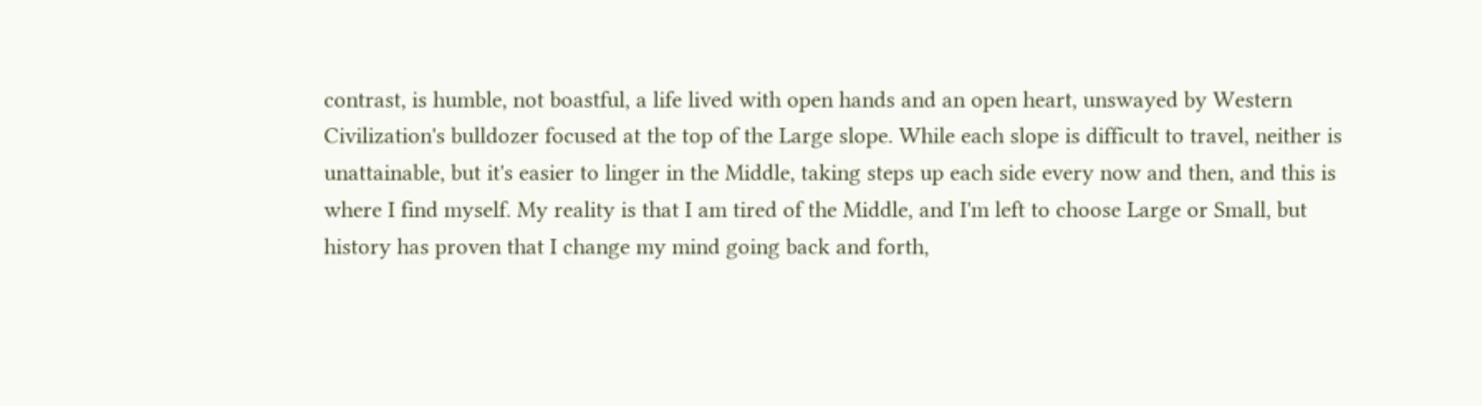contrast, is humble, not boastful, a life lived with open hands and an open heart, unswayed by Western Civilization's bulldozer focused at the top of the Large slope. While each slope is difficult to travel, neither is unattainable, but it's easier to linger in the Middle, taking steps up each side every now and then, and this is where I find myself. My reality is that I am tired of the Middle, and I'm left to choose Large or Small, but history has proven that I change my mind going back and forth,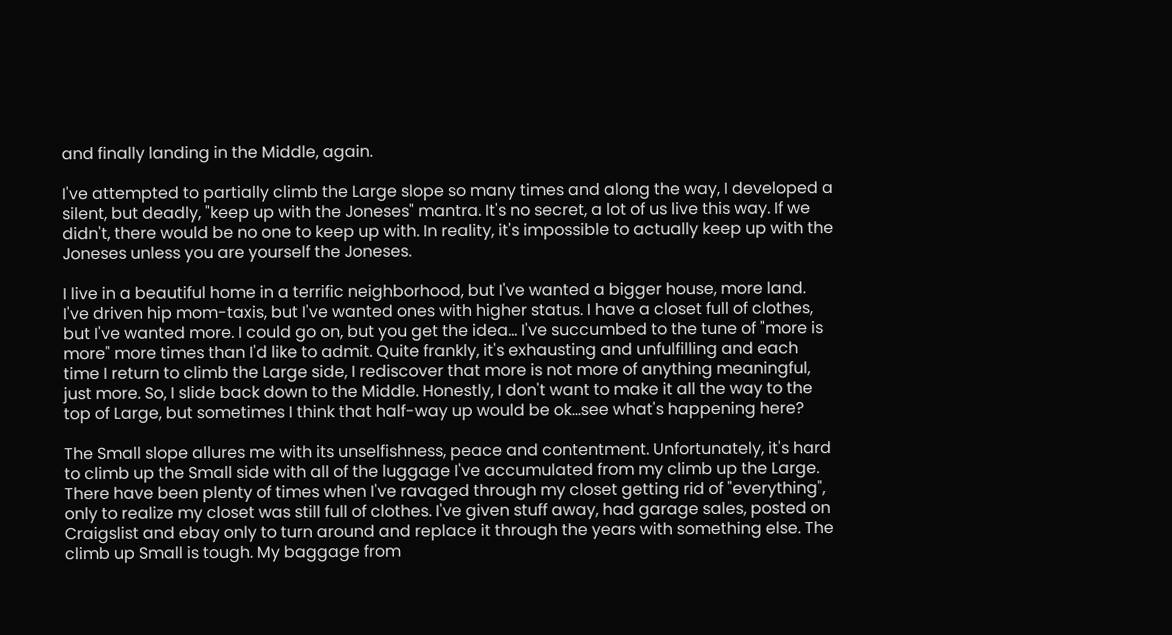and finally landing in the Middle, again.

I've attempted to partially climb the Large slope so many times and along the way, I developed a silent, but deadly, "keep up with the Joneses" mantra. It's no secret, a lot of us live this way. If we didn't, there would be no one to keep up with. In reality, it's impossible to actually keep up with the Joneses unless you are yourself the Joneses.

I live in a beautiful home in a terrific neighborhood, but I've wanted a bigger house, more land. I've driven hip mom-taxis, but I've wanted ones with higher status. I have a closet full of clothes, but I've wanted more. I could go on, but you get the idea... I've succumbed to the tune of "more is more" more times than I'd like to admit. Quite frankly, it's exhausting and unfulfilling and each time I return to climb the Large side, I rediscover that more is not more of anything meaningful, just more. So, I slide back down to the Middle. Honestly, I don't want to make it all the way to the top of Large, but sometimes I think that half-way up would be ok...see what's happening here?

The Small slope allures me with its unselfishness, peace and contentment. Unfortunately, it's hard to climb up the Small side with all of the luggage I've accumulated from my climb up the Large. There have been plenty of times when I've ravaged through my closet getting rid of "everything", only to realize my closet was still full of clothes. I've given stuff away, had garage sales, posted on Craigslist and ebay only to turn around and replace it through the years with something else. The climb up Small is tough. My baggage from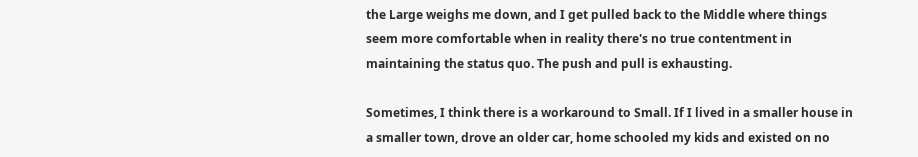the Large weighs me down, and I get pulled back to the Middle where things seem more comfortable when in reality there's no true contentment in maintaining the status quo. The push and pull is exhausting.

Sometimes, I think there is a workaround to Small. If I lived in a smaller house in a smaller town, drove an older car, home schooled my kids and existed on no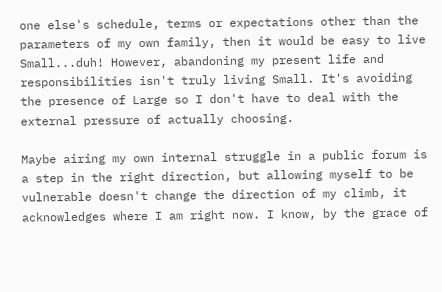one else's schedule, terms or expectations other than the parameters of my own family, then it would be easy to live Small...duh! However, abandoning my present life and responsibilities isn't truly living Small. It's avoiding the presence of Large so I don't have to deal with the external pressure of actually choosing.

Maybe airing my own internal struggle in a public forum is a step in the right direction, but allowing myself to be vulnerable doesn't change the direction of my climb, it acknowledges where I am right now. I know, by the grace of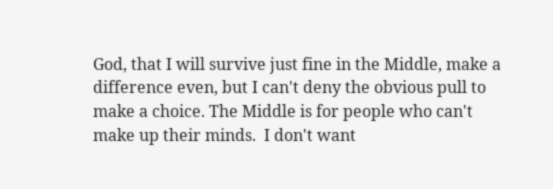God, that I will survive just fine in the Middle, make a difference even, but I can't deny the obvious pull to make a choice. The Middle is for people who can't make up their minds.  I don't want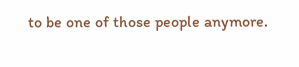to be one of those people anymore.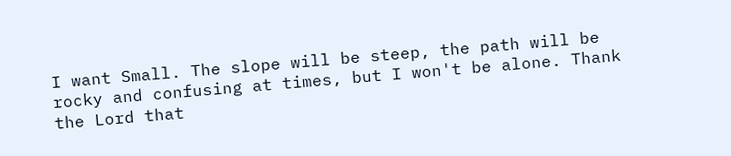I want Small. The slope will be steep, the path will be rocky and confusing at times, but I won't be alone. Thank the Lord that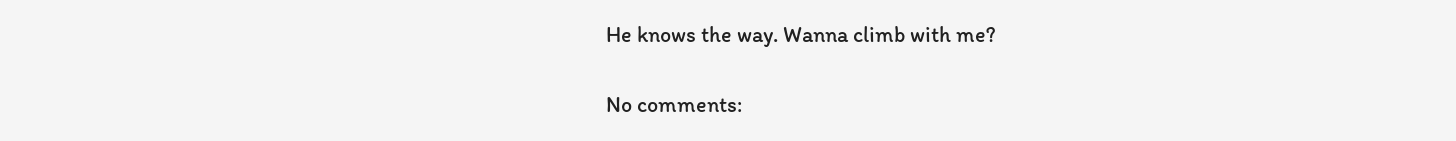He knows the way. Wanna climb with me?

No comments: